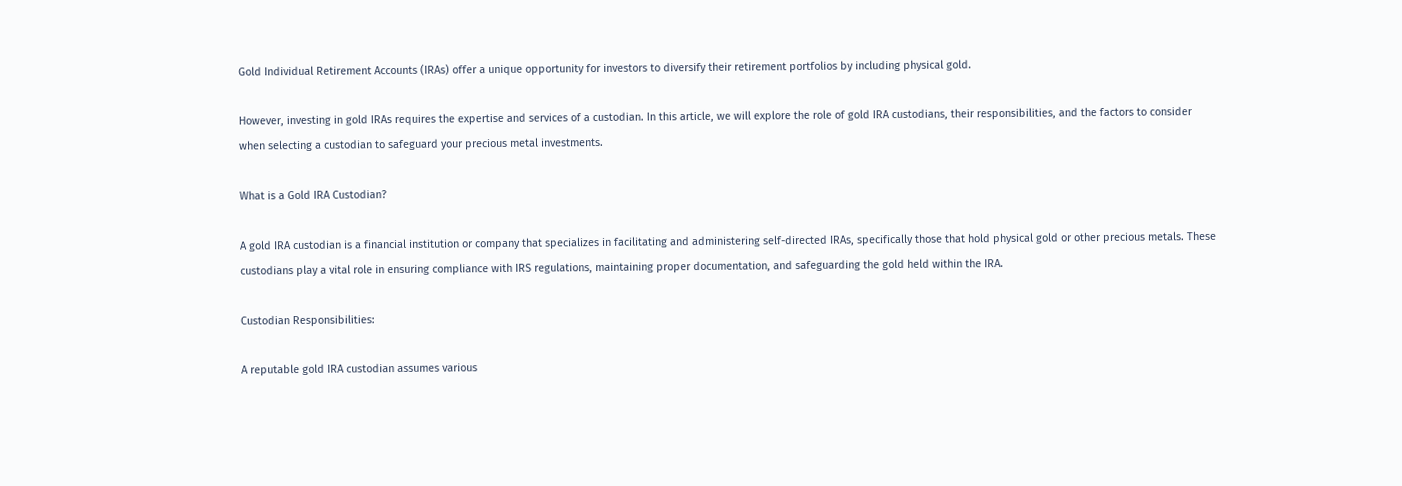Gold Individual Retirement Accounts (IRAs) offer a unique opportunity for investors to diversify their retirement portfolios by including physical gold.

However, investing in gold IRAs requires the expertise and services of a custodian. In this article, we will explore the role of gold IRA custodians, their responsibilities, and the factors to consider when selecting a custodian to safeguard your precious metal investments.

What is a Gold IRA Custodian?

A gold IRA custodian is a financial institution or company that specializes in facilitating and administering self-directed IRAs, specifically those that hold physical gold or other precious metals. These custodians play a vital role in ensuring compliance with IRS regulations, maintaining proper documentation, and safeguarding the gold held within the IRA.

Custodian Responsibilities:

A reputable gold IRA custodian assumes various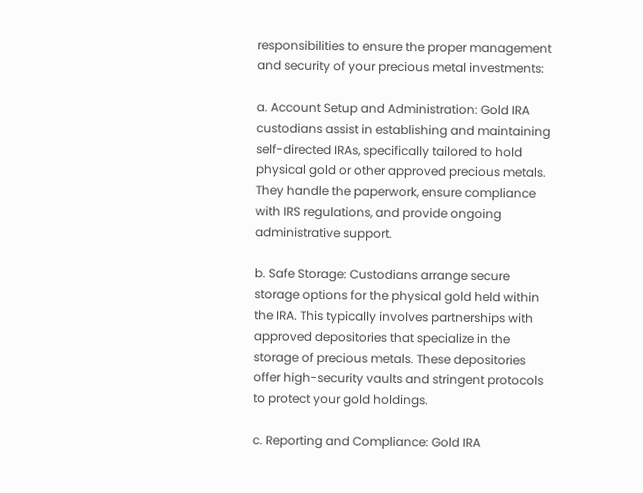responsibilities to ensure the proper management and security of your precious metal investments:

a. Account Setup and Administration: Gold IRA custodians assist in establishing and maintaining self-directed IRAs, specifically tailored to hold physical gold or other approved precious metals. They handle the paperwork, ensure compliance with IRS regulations, and provide ongoing administrative support.

b. Safe Storage: Custodians arrange secure storage options for the physical gold held within the IRA. This typically involves partnerships with approved depositories that specialize in the storage of precious metals. These depositories offer high-security vaults and stringent protocols to protect your gold holdings.

c. Reporting and Compliance: Gold IRA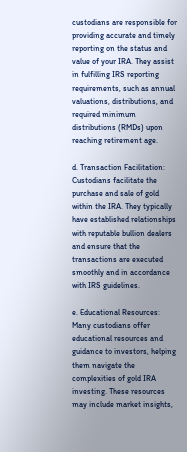custodians are responsible for providing accurate and timely reporting on the status and value of your IRA. They assist in fulfilling IRS reporting requirements, such as annual valuations, distributions, and required minimum distributions (RMDs) upon reaching retirement age.

d. Transaction Facilitation: Custodians facilitate the purchase and sale of gold within the IRA. They typically have established relationships with reputable bullion dealers and ensure that the transactions are executed smoothly and in accordance with IRS guidelines.

e. Educational Resources: Many custodians offer educational resources and guidance to investors, helping them navigate the complexities of gold IRA investing. These resources may include market insights,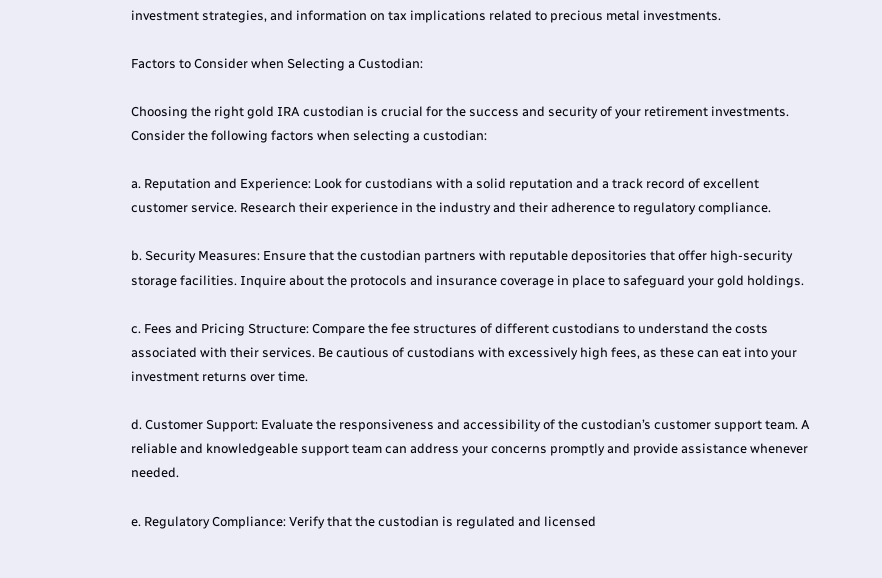investment strategies, and information on tax implications related to precious metal investments.

Factors to Consider when Selecting a Custodian:

Choosing the right gold IRA custodian is crucial for the success and security of your retirement investments. Consider the following factors when selecting a custodian:

a. Reputation and Experience: Look for custodians with a solid reputation and a track record of excellent customer service. Research their experience in the industry and their adherence to regulatory compliance.

b. Security Measures: Ensure that the custodian partners with reputable depositories that offer high-security storage facilities. Inquire about the protocols and insurance coverage in place to safeguard your gold holdings.

c. Fees and Pricing Structure: Compare the fee structures of different custodians to understand the costs associated with their services. Be cautious of custodians with excessively high fees, as these can eat into your investment returns over time.

d. Customer Support: Evaluate the responsiveness and accessibility of the custodian’s customer support team. A reliable and knowledgeable support team can address your concerns promptly and provide assistance whenever needed.

e. Regulatory Compliance: Verify that the custodian is regulated and licensed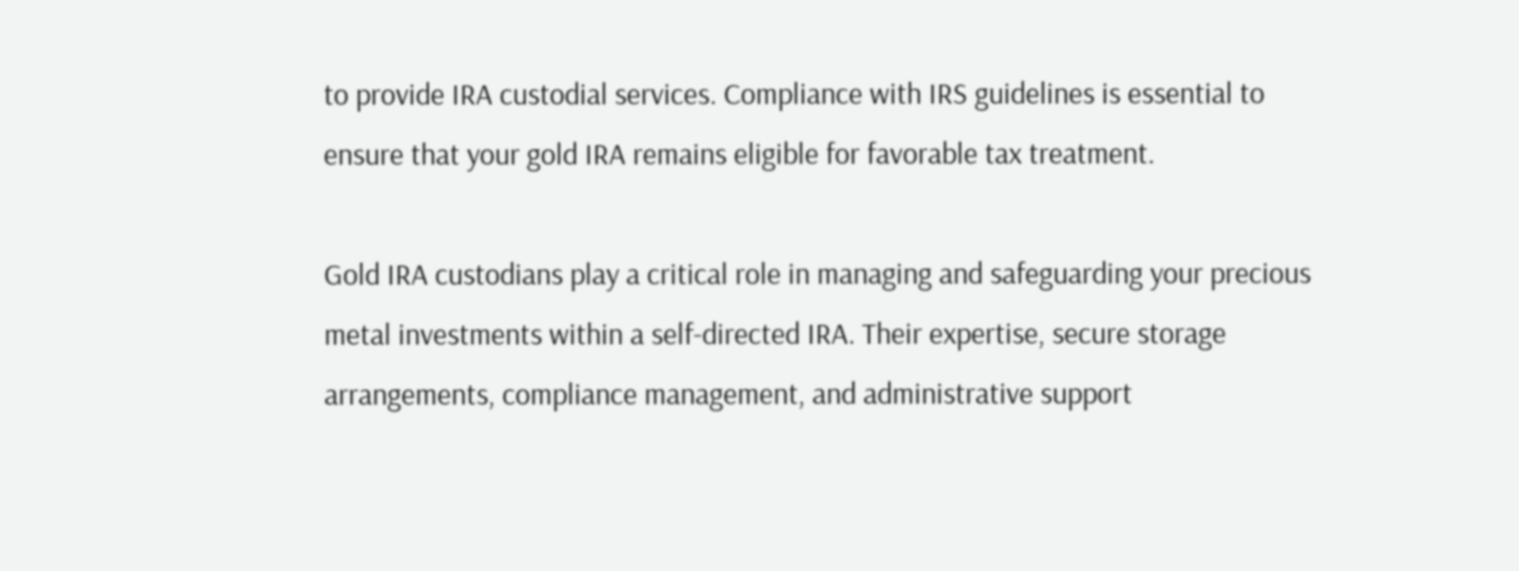to provide IRA custodial services. Compliance with IRS guidelines is essential to ensure that your gold IRA remains eligible for favorable tax treatment.

Gold IRA custodians play a critical role in managing and safeguarding your precious metal investments within a self-directed IRA. Their expertise, secure storage arrangements, compliance management, and administrative support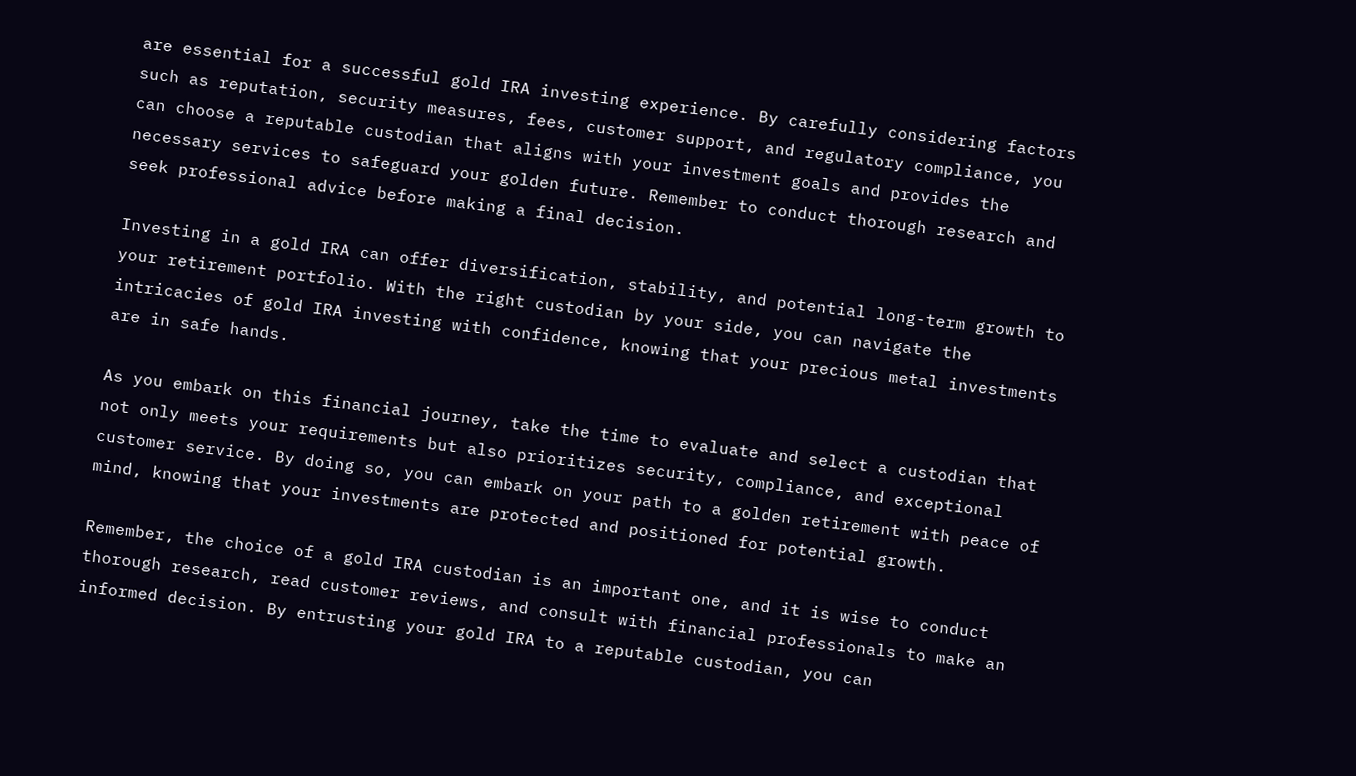are essential for a successful gold IRA investing experience. By carefully considering factors such as reputation, security measures, fees, customer support, and regulatory compliance, you can choose a reputable custodian that aligns with your investment goals and provides the necessary services to safeguard your golden future. Remember to conduct thorough research and seek professional advice before making a final decision.

Investing in a gold IRA can offer diversification, stability, and potential long-term growth to your retirement portfolio. With the right custodian by your side, you can navigate the intricacies of gold IRA investing with confidence, knowing that your precious metal investments are in safe hands.

As you embark on this financial journey, take the time to evaluate and select a custodian that not only meets your requirements but also prioritizes security, compliance, and exceptional customer service. By doing so, you can embark on your path to a golden retirement with peace of mind, knowing that your investments are protected and positioned for potential growth.

Remember, the choice of a gold IRA custodian is an important one, and it is wise to conduct thorough research, read customer reviews, and consult with financial professionals to make an informed decision. By entrusting your gold IRA to a reputable custodian, you can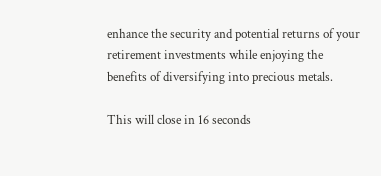enhance the security and potential returns of your retirement investments while enjoying the benefits of diversifying into precious metals.

This will close in 16 seconds